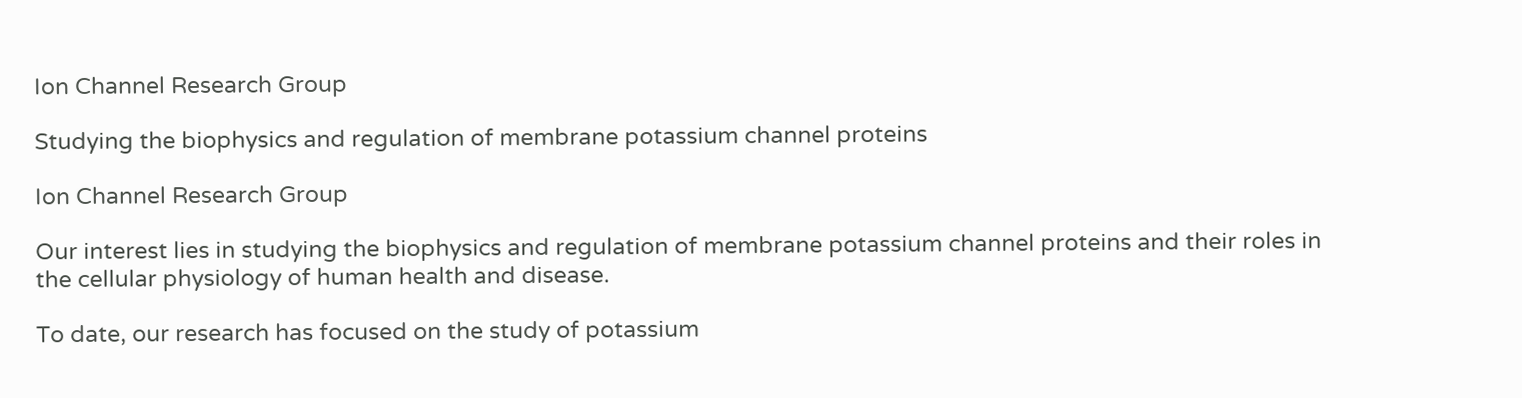Ion Channel Research Group

Studying the biophysics and regulation of membrane potassium channel proteins

Ion Channel Research Group

Our interest lies in studying the biophysics and regulation of membrane potassium channel proteins and their roles in the cellular physiology of human health and disease.

To date, our research has focused on the study of potassium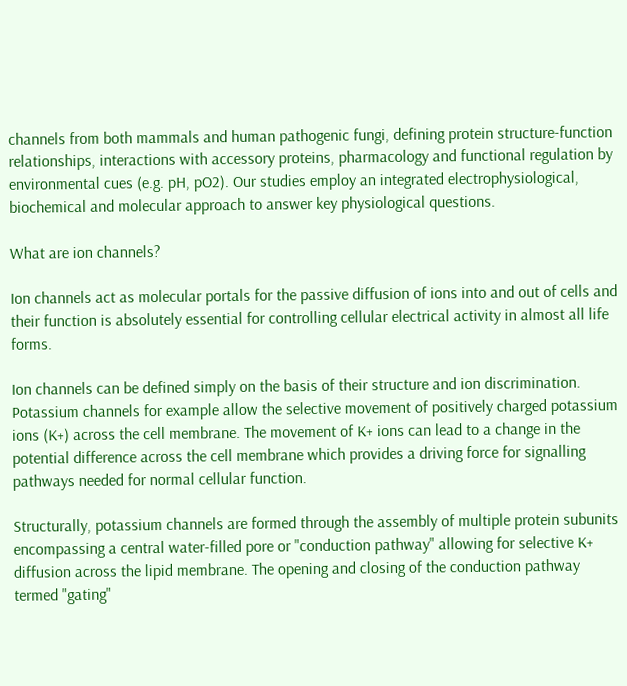channels from both mammals and human pathogenic fungi, defining protein structure-function relationships, interactions with accessory proteins, pharmacology and functional regulation by environmental cues (e.g. pH, pO2). Our studies employ an integrated electrophysiological, biochemical and molecular approach to answer key physiological questions.

What are ion channels?

Ion channels act as molecular portals for the passive diffusion of ions into and out of cells and their function is absolutely essential for controlling cellular electrical activity in almost all life forms.

Ion channels can be defined simply on the basis of their structure and ion discrimination. Potassium channels for example allow the selective movement of positively charged potassium ions (K+) across the cell membrane. The movement of K+ ions can lead to a change in the potential difference across the cell membrane which provides a driving force for signalling pathways needed for normal cellular function.

Structurally, potassium channels are formed through the assembly of multiple protein subunits encompassing a central water-filled pore or "conduction pathway" allowing for selective K+ diffusion across the lipid membrane. The opening and closing of the conduction pathway termed "gating"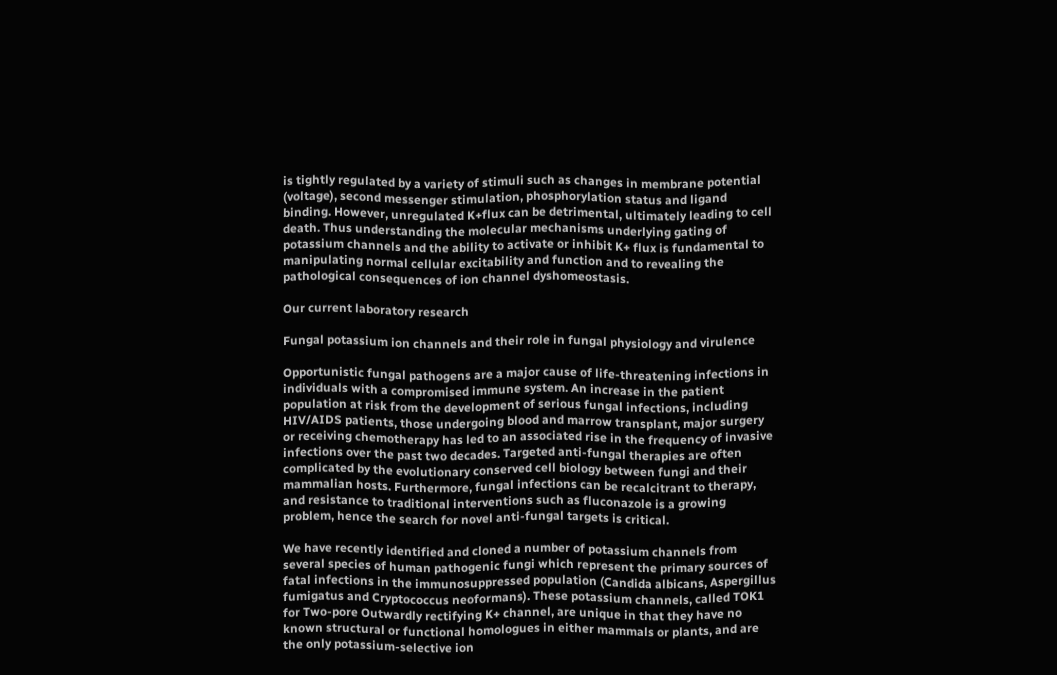is tightly regulated by a variety of stimuli such as changes in membrane potential (voltage), second messenger stimulation, phosphorylation status and ligand binding. However, unregulated K+flux can be detrimental, ultimately leading to cell death. Thus understanding the molecular mechanisms underlying gating of potassium channels and the ability to activate or inhibit K+ flux is fundamental to manipulating normal cellular excitability and function and to revealing the pathological consequences of ion channel dyshomeostasis.

Our current laboratory research

Fungal potassium ion channels and their role in fungal physiology and virulence

Opportunistic fungal pathogens are a major cause of life-threatening infections in individuals with a compromised immune system. An increase in the patient population at risk from the development of serious fungal infections, including HIV/AIDS patients, those undergoing blood and marrow transplant, major surgery or receiving chemotherapy has led to an associated rise in the frequency of invasive infections over the past two decades. Targeted anti-fungal therapies are often complicated by the evolutionary conserved cell biology between fungi and their mammalian hosts. Furthermore, fungal infections can be recalcitrant to therapy, and resistance to traditional interventions such as fluconazole is a growing problem, hence the search for novel anti-fungal targets is critical.

We have recently identified and cloned a number of potassium channels from several species of human pathogenic fungi which represent the primary sources of fatal infections in the immunosuppressed population (Candida albicans, Aspergillus fumigatus and Cryptococcus neoformans). These potassium channels, called TOK1 for Two-pore Outwardly rectifying K+ channel, are unique in that they have no known structural or functional homologues in either mammals or plants, and are the only potassium-selective ion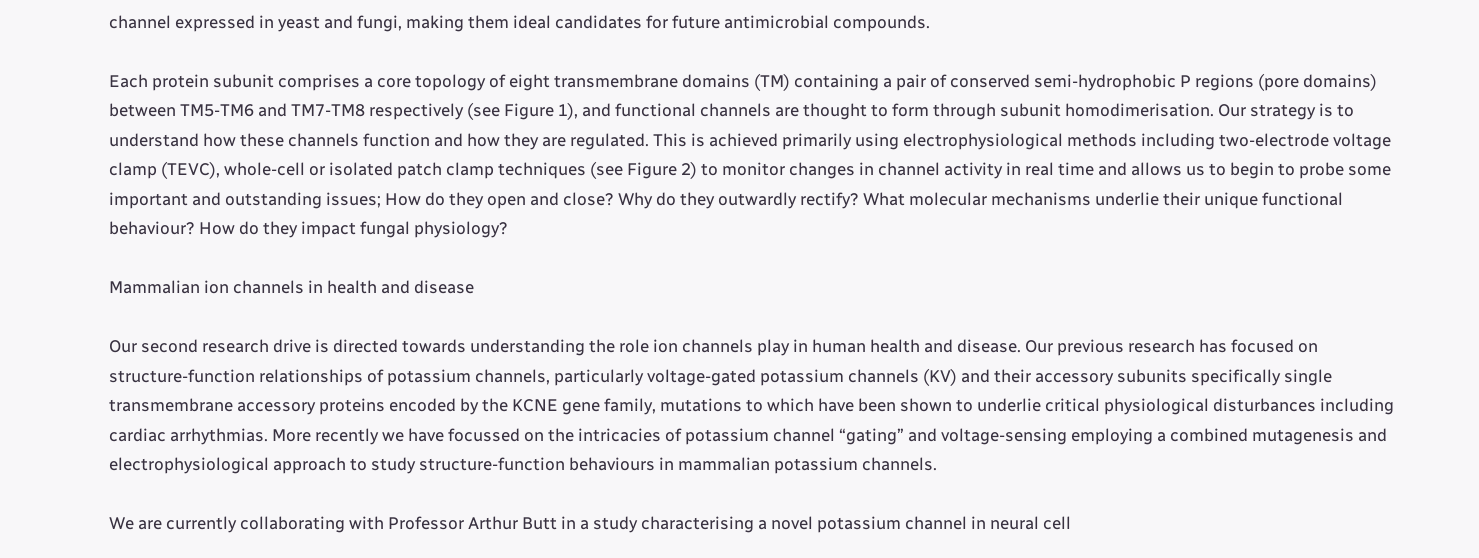channel expressed in yeast and fungi, making them ideal candidates for future antimicrobial compounds.

Each protein subunit comprises a core topology of eight transmembrane domains (TM) containing a pair of conserved semi-hydrophobic P regions (pore domains) between TM5-TM6 and TM7-TM8 respectively (see Figure 1), and functional channels are thought to form through subunit homodimerisation. Our strategy is to understand how these channels function and how they are regulated. This is achieved primarily using electrophysiological methods including two-electrode voltage clamp (TEVC), whole-cell or isolated patch clamp techniques (see Figure 2) to monitor changes in channel activity in real time and allows us to begin to probe some important and outstanding issues; How do they open and close? Why do they outwardly rectify? What molecular mechanisms underlie their unique functional behaviour? How do they impact fungal physiology?

Mammalian ion channels in health and disease

Our second research drive is directed towards understanding the role ion channels play in human health and disease. Our previous research has focused on structure-function relationships of potassium channels, particularly voltage-gated potassium channels (KV) and their accessory subunits specifically single transmembrane accessory proteins encoded by the KCNE gene family, mutations to which have been shown to underlie critical physiological disturbances including cardiac arrhythmias. More recently we have focussed on the intricacies of potassium channel “gating” and voltage-sensing employing a combined mutagenesis and electrophysiological approach to study structure-function behaviours in mammalian potassium channels.

We are currently collaborating with Professor Arthur Butt in a study characterising a novel potassium channel in neural cell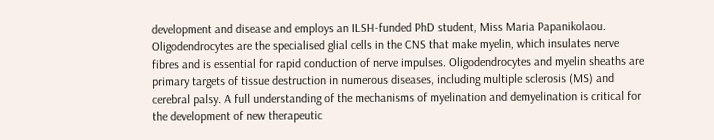development and disease and employs an ILSH-funded PhD student, Miss Maria Papanikolaou. Oligodendrocytes are the specialised glial cells in the CNS that make myelin, which insulates nerve fibres and is essential for rapid conduction of nerve impulses. Oligodendrocytes and myelin sheaths are primary targets of tissue destruction in numerous diseases, including multiple sclerosis (MS) and cerebral palsy. A full understanding of the mechanisms of myelination and demyelination is critical for the development of new therapeutic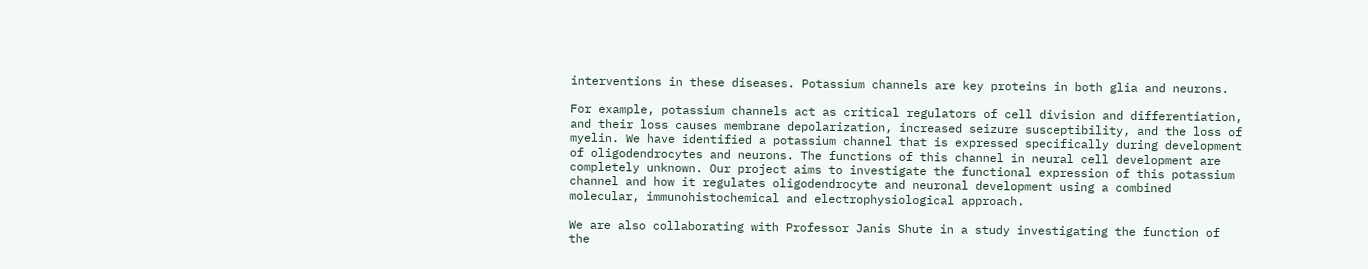interventions in these diseases. Potassium channels are key proteins in both glia and neurons.

For example, potassium channels act as critical regulators of cell division and differentiation, and their loss causes membrane depolarization, increased seizure susceptibility, and the loss of myelin. We have identified a potassium channel that is expressed specifically during development of oligodendrocytes and neurons. The functions of this channel in neural cell development are completely unknown. Our project aims to investigate the functional expression of this potassium channel and how it regulates oligodendrocyte and neuronal development using a combined molecular, immunohistochemical and electrophysiological approach.

We are also collaborating with Professor Janis Shute in a study investigating the function of the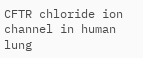CFTR chloride ion channel in human lung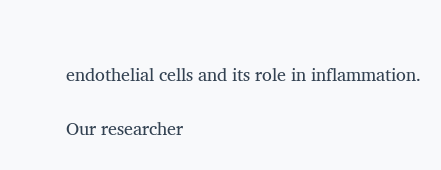endothelial cells and its role in inflammation.

Our researcher